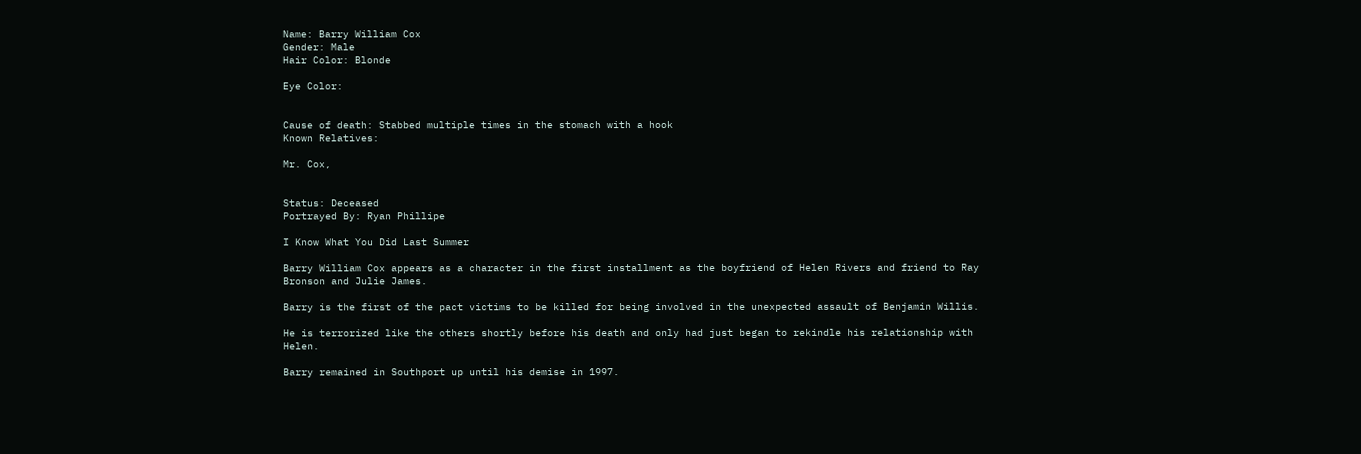Name: Barry William Cox
Gender: Male
Hair Color: Blonde

Eye Color:


Cause of death: Stabbed multiple times in the stomach with a hook
Known Relatives:

Mr. Cox,


Status: Deceased
Portrayed By: Ryan Phillipe

I Know What You Did Last Summer

Barry William Cox appears as a character in the first installment as the boyfriend of Helen Rivers and friend to Ray Bronson and Julie James.

Barry is the first of the pact victims to be killed for being involved in the unexpected assault of Benjamin Willis.

He is terrorized like the others shortly before his death and only had just began to rekindle his relationship with Helen.

Barry remained in Southport up until his demise in 1997.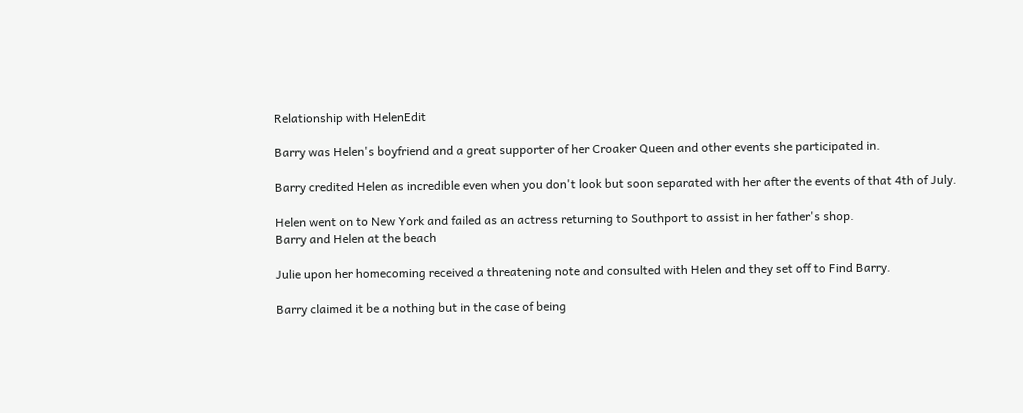Relationship with HelenEdit

Barry was Helen's boyfriend and a great supporter of her Croaker Queen and other events she participated in.

Barry credited Helen as incredible even when you don't look but soon separated with her after the events of that 4th of July.

Helen went on to New York and failed as an actress returning to Southport to assist in her father's shop.
Barry and Helen at the beach

Julie upon her homecoming received a threatening note and consulted with Helen and they set off to Find Barry.

Barry claimed it be a nothing but in the case of being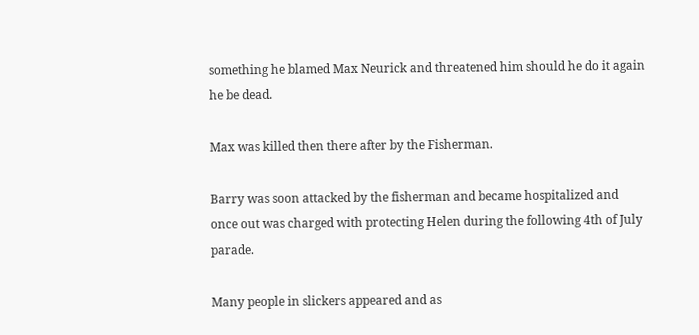something he blamed Max Neurick and threatened him should he do it again he be dead.

Max was killed then there after by the Fisherman.

Barry was soon attacked by the fisherman and became hospitalized and once out was charged with protecting Helen during the following 4th of July parade.

Many people in slickers appeared and as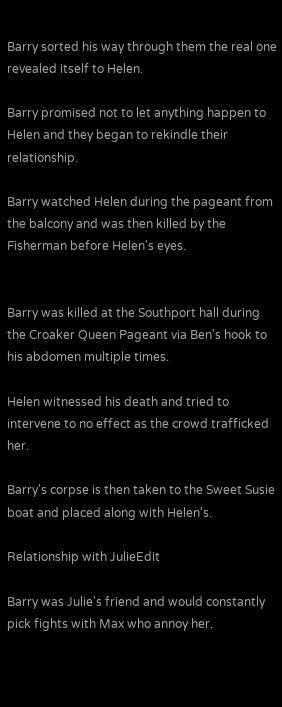Barry sorted his way through them the real one revealed itself to Helen.

Barry promised not to let anything happen to Helen and they began to rekindle their relationship.

Barry watched Helen during the pageant from the balcony and was then killed by the Fisherman before Helen's eyes.


Barry was killed at the Southport hall during the Croaker Queen Pageant via Ben's hook to his abdomen multiple times.

Helen witnessed his death and tried to intervene to no effect as the crowd trafficked her.

Barry's corpse is then taken to the Sweet Susie boat and placed along with Helen's.

Relationship with JulieEdit

Barry was Julie's friend and would constantly pick fights with Max who annoy her.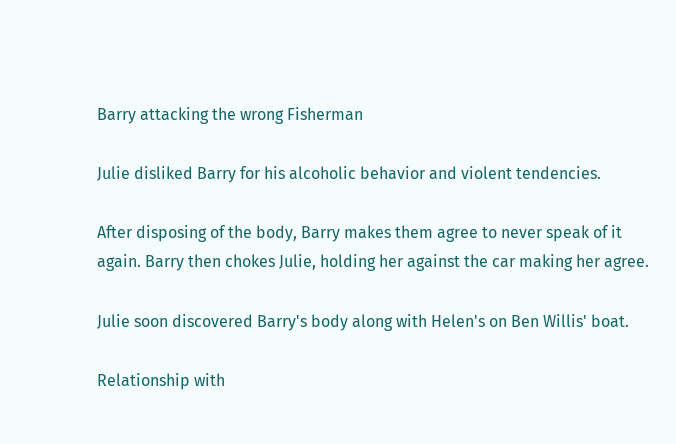Barry attacking the wrong Fisherman

Julie disliked Barry for his alcoholic behavior and violent tendencies.

After disposing of the body, Barry makes them agree to never speak of it again. Barry then chokes Julie, holding her against the car making her agree.

Julie soon discovered Barry's body along with Helen's on Ben Willis' boat.

Relationship with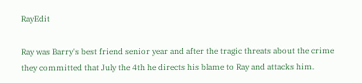RayEdit

Ray was Barry's best friend senior year and after the tragic threats about the crime they committed that July the 4th he directs his blame to Ray and attacks him.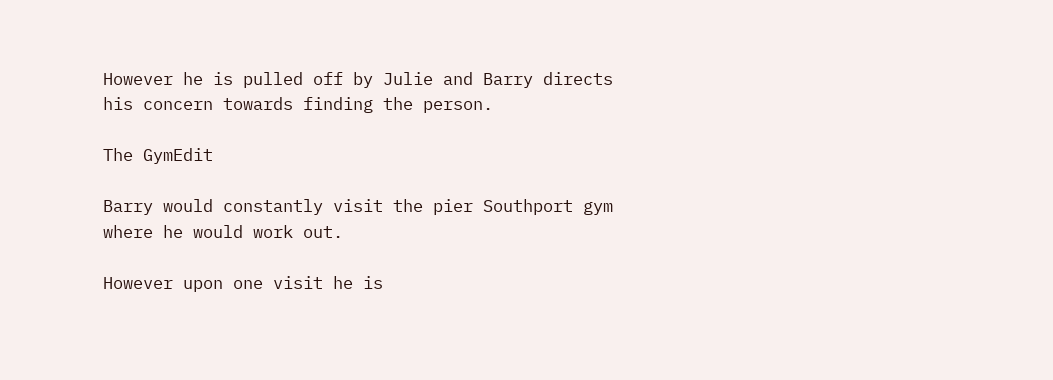However he is pulled off by Julie and Barry directs his concern towards finding the person.

The GymEdit

Barry would constantly visit the pier Southport gym where he would work out.

However upon one visit he is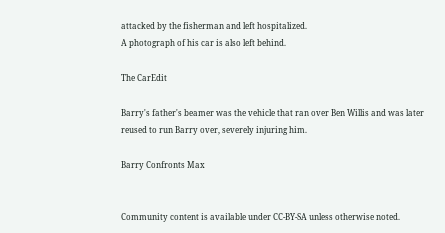attacked by the fisherman and left hospitalized.
A photograph of his car is also left behind.

The CarEdit

Barry's father's beamer was the vehicle that ran over Ben Willis and was later reused to run Barry over, severely injuring him.

Barry Confronts Max


Community content is available under CC-BY-SA unless otherwise noted.